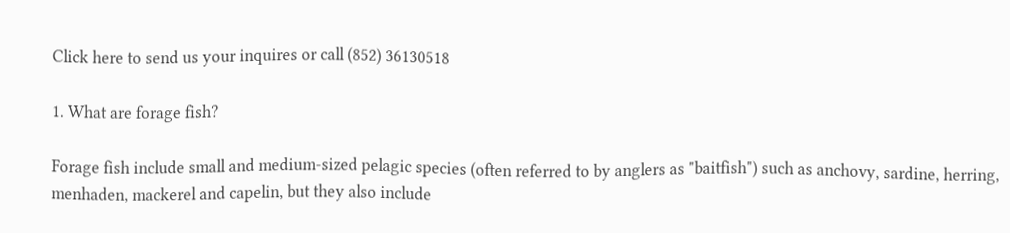Click here to send us your inquires or call (852) 36130518

1. What are forage fish?

Forage fish include small and medium-sized pelagic species (often referred to by anglers as "baitfish") such as anchovy, sardine, herring, menhaden, mackerel and capelin, but they also include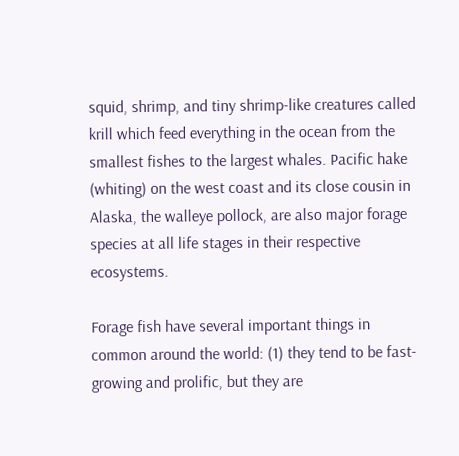squid, shrimp, and tiny shrimp-like creatures called krill which feed everything in the ocean from the smallest fishes to the largest whales. Pacific hake (whiting) on the west coast and its close cousin in Alaska, the walleye pollock, are also major forage species at all life stages in their respective ecosystems.

Forage fish have several important things in common around the world: (1) they tend to be fast-growing and prolific, but they are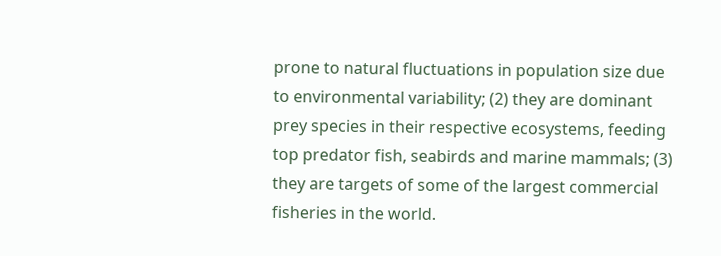prone to natural fluctuations in population size due to environmental variability; (2) they are dominant prey species in their respective ecosystems, feeding top predator fish, seabirds and marine mammals; (3) they are targets of some of the largest commercial fisheries in the world.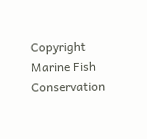Copyright Marine Fish Conservation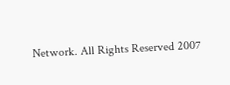Network. All Rights Reserved 2007